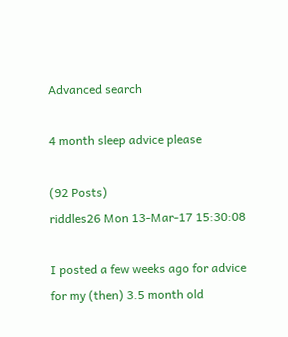Advanced search

4 month sleep advice please

(92 Posts)
riddles26 Mon 13-Mar-17 15:30:08

I posted a few weeks ago for advice for my (then) 3.5 month old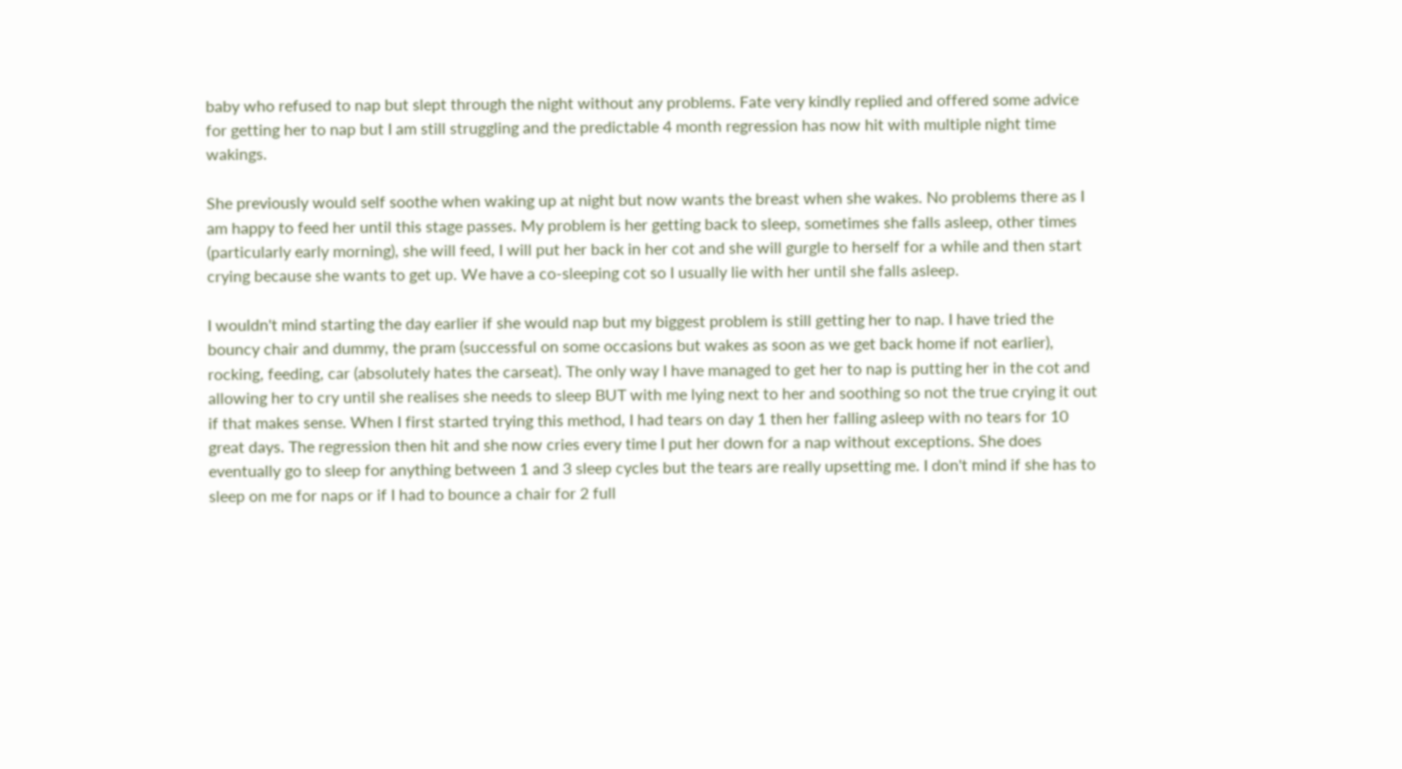baby who refused to nap but slept through the night without any problems. Fate very kindly replied and offered some advice for getting her to nap but I am still struggling and the predictable 4 month regression has now hit with multiple night time wakings.

She previously would self soothe when waking up at night but now wants the breast when she wakes. No problems there as I am happy to feed her until this stage passes. My problem is her getting back to sleep, sometimes she falls asleep, other times (particularly early morning), she will feed, I will put her back in her cot and she will gurgle to herself for a while and then start crying because she wants to get up. We have a co-sleeping cot so I usually lie with her until she falls asleep.

I wouldn't mind starting the day earlier if she would nap but my biggest problem is still getting her to nap. I have tried the bouncy chair and dummy, the pram (successful on some occasions but wakes as soon as we get back home if not earlier), rocking, feeding, car (absolutely hates the carseat). The only way I have managed to get her to nap is putting her in the cot and allowing her to cry until she realises she needs to sleep BUT with me lying next to her and soothing so not the true crying it out if that makes sense. When I first started trying this method, I had tears on day 1 then her falling asleep with no tears for 10 great days. The regression then hit and she now cries every time I put her down for a nap without exceptions. She does eventually go to sleep for anything between 1 and 3 sleep cycles but the tears are really upsetting me. I don't mind if she has to sleep on me for naps or if I had to bounce a chair for 2 full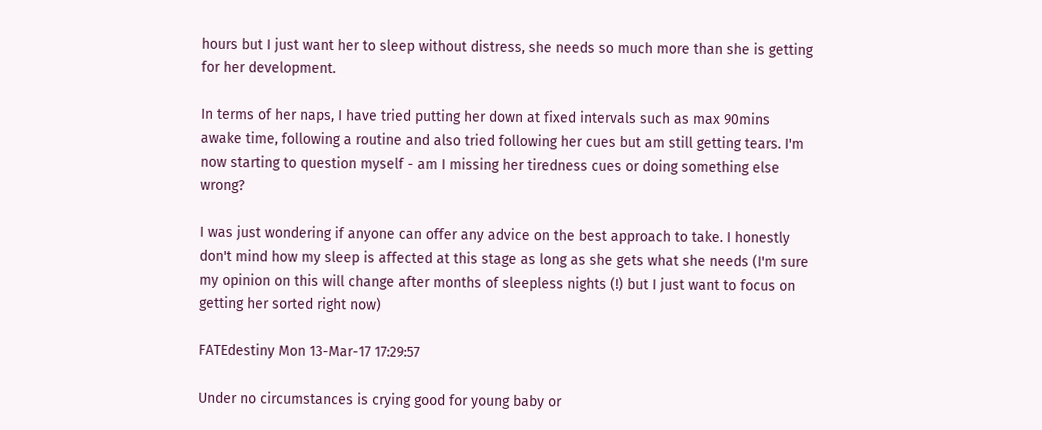hours but I just want her to sleep without distress, she needs so much more than she is getting for her development.

In terms of her naps, I have tried putting her down at fixed intervals such as max 90mins awake time, following a routine and also tried following her cues but am still getting tears. I'm now starting to question myself - am I missing her tiredness cues or doing something else wrong?

I was just wondering if anyone can offer any advice on the best approach to take. I honestly don't mind how my sleep is affected at this stage as long as she gets what she needs (I'm sure my opinion on this will change after months of sleepless nights (!) but I just want to focus on getting her sorted right now)

FATEdestiny Mon 13-Mar-17 17:29:57

Under no circumstances is crying good for young baby or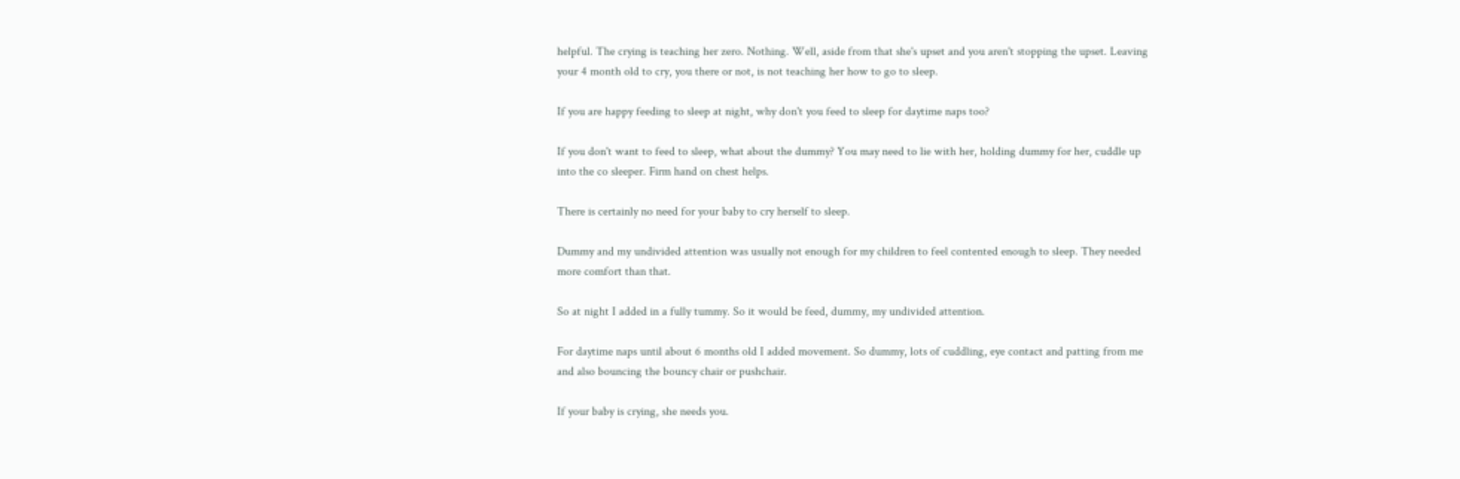helpful. The crying is teaching her zero. Nothing. Well, aside from that she's upset and you aren't stopping the upset. Leaving your 4 month old to cry, you there or not, is not teaching her how to go to sleep.

If you are happy feeding to sleep at night, why don't you feed to sleep for daytime naps too?

If you don't want to feed to sleep, what about the dummy? You may need to lie with her, holding dummy for her, cuddle up into the co sleeper. Firm hand on chest helps.

There is certainly no need for your baby to cry herself to sleep.

Dummy and my undivided attention was usually not enough for my children to feel contented enough to sleep. They needed more comfort than that.

So at night I added in a fully tummy. So it would be feed, dummy, my undivided attention.

For daytime naps until about 6 months old I added movement. So dummy, lots of cuddling, eye contact and patting from me and also bouncing the bouncy chair or pushchair.

If your baby is crying, she needs you.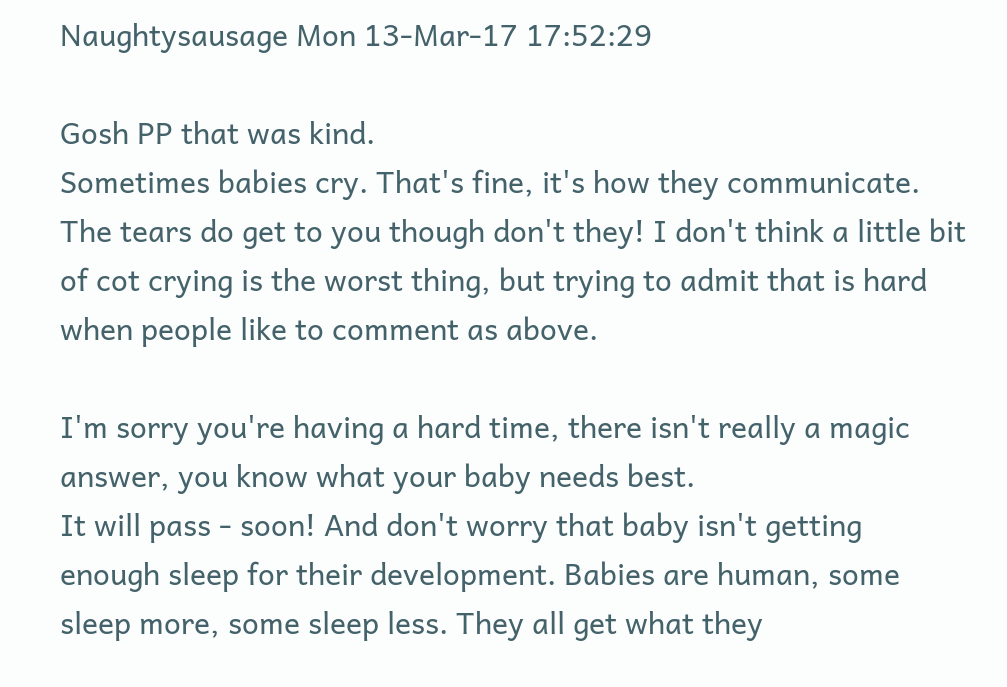Naughtysausage Mon 13-Mar-17 17:52:29

Gosh PP that was kind.
Sometimes babies cry. That's fine, it's how they communicate. The tears do get to you though don't they! I don't think a little bit of cot crying is the worst thing, but trying to admit that is hard when people like to comment as above.

I'm sorry you're having a hard time, there isn't really a magic answer, you know what your baby needs best.
It will pass - soon! And don't worry that baby isn't getting enough sleep for their development. Babies are human, some sleep more, some sleep less. They all get what they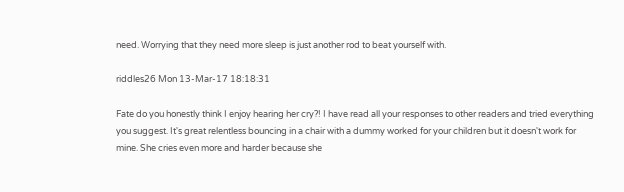need. Worrying that they need more sleep is just another rod to beat yourself with.

riddles26 Mon 13-Mar-17 18:18:31

Fate do you honestly think I enjoy hearing her cry?! I have read all your responses to other readers and tried everything you suggest. It's great relentless bouncing in a chair with a dummy worked for your children but it doesn't work for mine. She cries even more and harder because she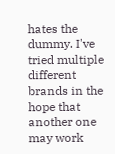hates the dummy. I've tried multiple different brands in the hope that another one may work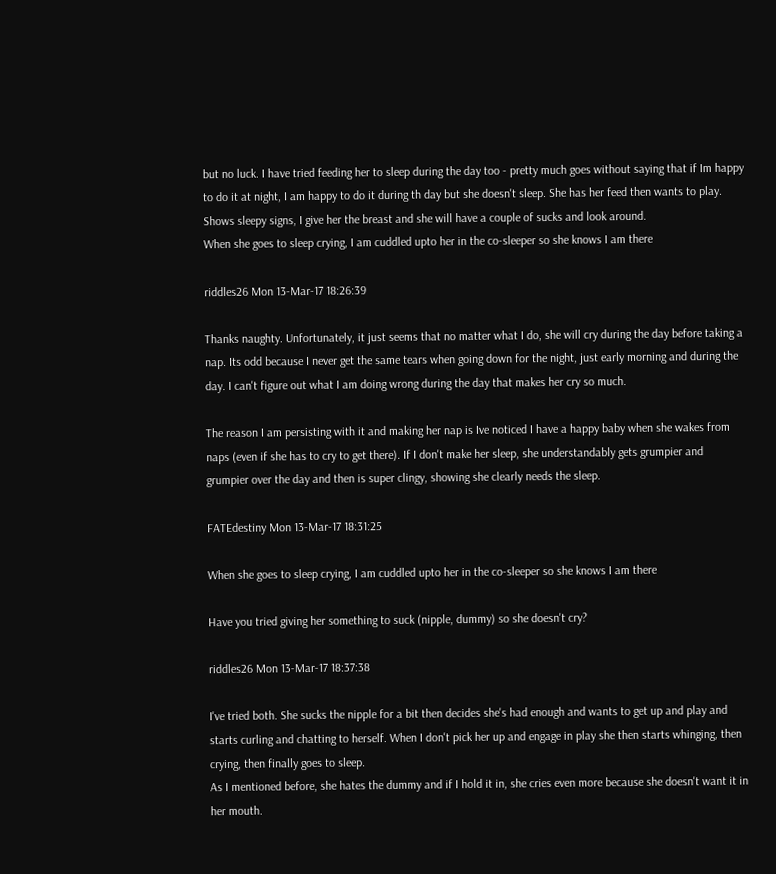but no luck. I have tried feeding her to sleep during the day too - pretty much goes without saying that if Im happy to do it at night, I am happy to do it during th day but she doesn't sleep. She has her feed then wants to play. Shows sleepy signs, I give her the breast and she will have a couple of sucks and look around.
When she goes to sleep crying, I am cuddled upto her in the co-sleeper so she knows I am there

riddles26 Mon 13-Mar-17 18:26:39

Thanks naughty. Unfortunately, it just seems that no matter what I do, she will cry during the day before taking a nap. Its odd because I never get the same tears when going down for the night, just early morning and during the day. I can't figure out what I am doing wrong during the day that makes her cry so much.

The reason I am persisting with it and making her nap is Ive noticed I have a happy baby when she wakes from naps (even if she has to cry to get there). If I don't make her sleep, she understandably gets grumpier and grumpier over the day and then is super clingy, showing she clearly needs the sleep.

FATEdestiny Mon 13-Mar-17 18:31:25

When she goes to sleep crying, I am cuddled upto her in the co-sleeper so she knows I am there

Have you tried giving her something to suck (nipple, dummy) so she doesn't cry?

riddles26 Mon 13-Mar-17 18:37:38

I've tried both. She sucks the nipple for a bit then decides she's had enough and wants to get up and play and starts curling and chatting to herself. When I don't pick her up and engage in play she then starts whinging, then crying, then finally goes to sleep.
As I mentioned before, she hates the dummy and if I hold it in, she cries even more because she doesn't want it in her mouth.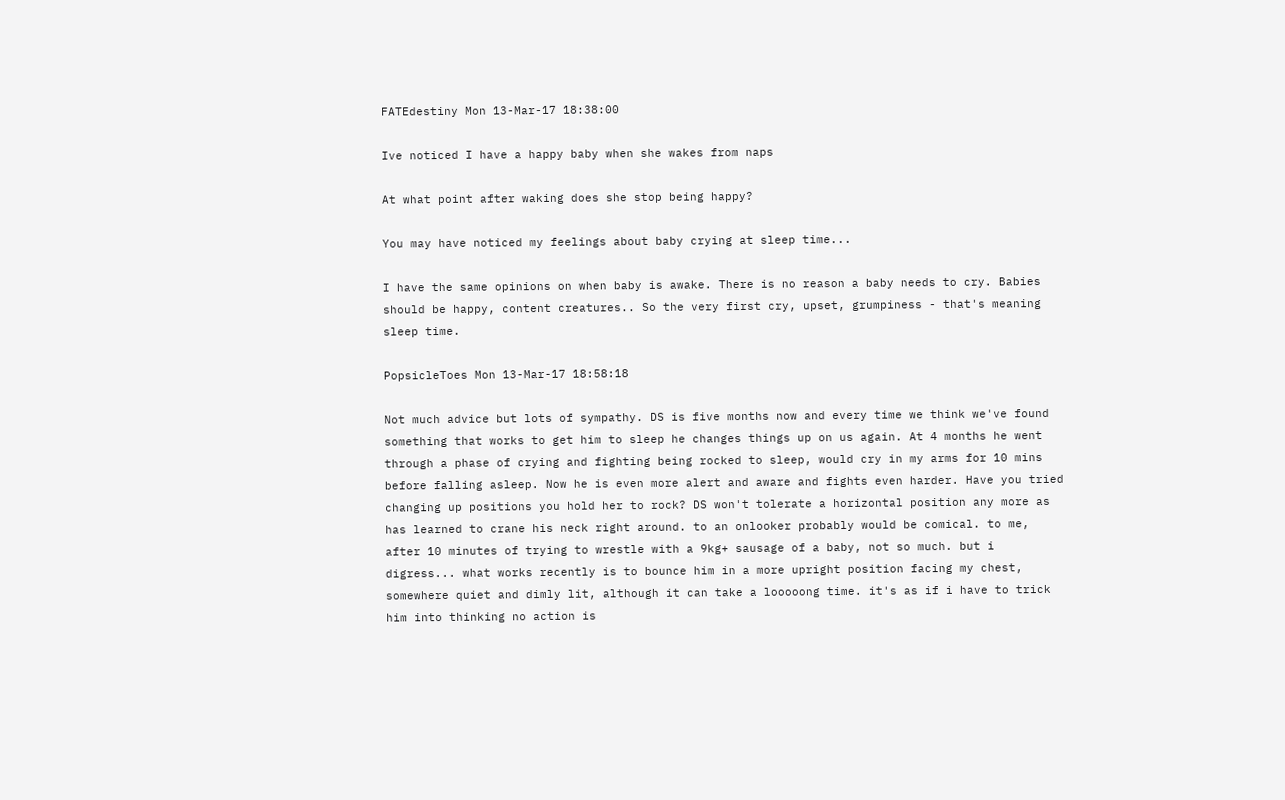FATEdestiny Mon 13-Mar-17 18:38:00

Ive noticed I have a happy baby when she wakes from naps

At what point after waking does she stop being happy?

You may have noticed my feelings about baby crying at sleep time...

I have the same opinions on when baby is awake. There is no reason a baby needs to cry. Babies should be happy, content creatures.. So the very first cry, upset, grumpiness - that's meaning sleep time.

PopsicleToes Mon 13-Mar-17 18:58:18

Not much advice but lots of sympathy. DS is five months now and every time we think we've found something that works to get him to sleep he changes things up on us again. At 4 months he went through a phase of crying and fighting being rocked to sleep, would cry in my arms for 10 mins before falling asleep. Now he is even more alert and aware and fights even harder. Have you tried changing up positions you hold her to rock? DS won't tolerate a horizontal position any more as has learned to crane his neck right around. to an onlooker probably would be comical. to me, after 10 minutes of trying to wrestle with a 9kg+ sausage of a baby, not so much. but i digress... what works recently is to bounce him in a more upright position facing my chest, somewhere quiet and dimly lit, although it can take a looooong time. it's as if i have to trick him into thinking no action is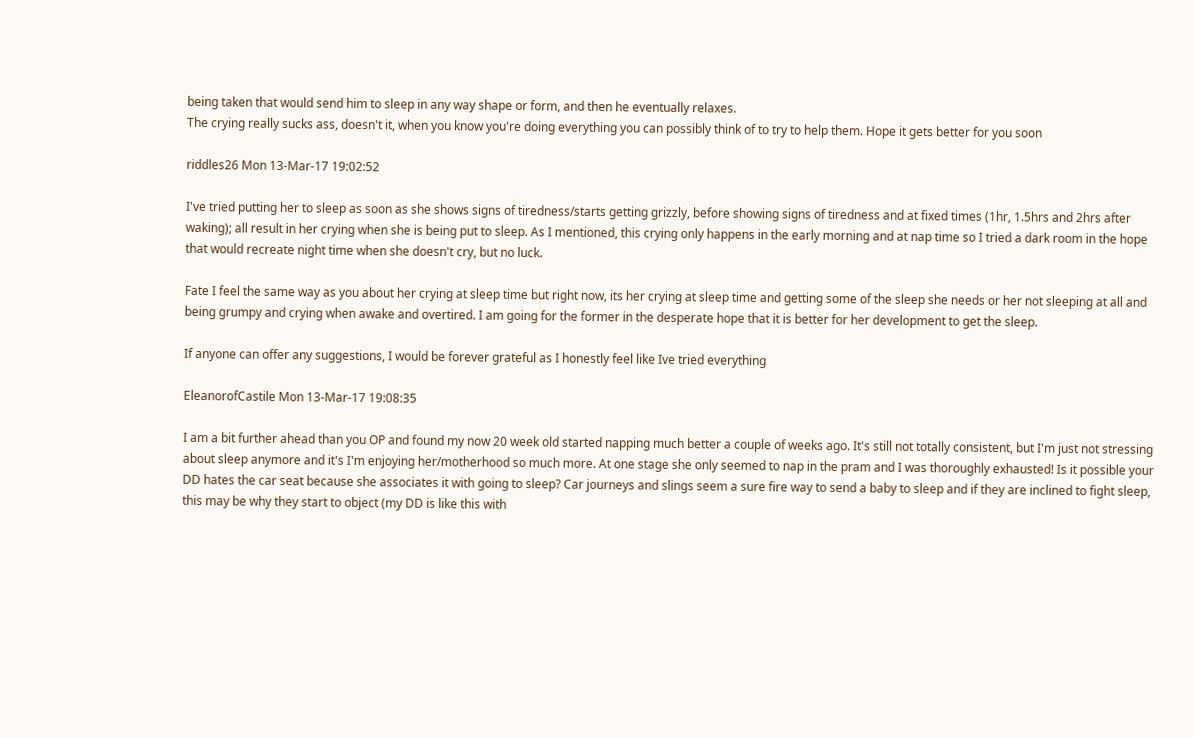being taken that would send him to sleep in any way shape or form, and then he eventually relaxes.
The crying really sucks ass, doesn't it, when you know you're doing everything you can possibly think of to try to help them. Hope it gets better for you soon

riddles26 Mon 13-Mar-17 19:02:52

I've tried putting her to sleep as soon as she shows signs of tiredness/starts getting grizzly, before showing signs of tiredness and at fixed times (1hr, 1.5hrs and 2hrs after waking); all result in her crying when she is being put to sleep. As I mentioned, this crying only happens in the early morning and at nap time so I tried a dark room in the hope that would recreate night time when she doesn't cry, but no luck.

Fate I feel the same way as you about her crying at sleep time but right now, its her crying at sleep time and getting some of the sleep she needs or her not sleeping at all and being grumpy and crying when awake and overtired. I am going for the former in the desperate hope that it is better for her development to get the sleep.

If anyone can offer any suggestions, I would be forever grateful as I honestly feel like Ive tried everything

EleanorofCastile Mon 13-Mar-17 19:08:35

I am a bit further ahead than you OP and found my now 20 week old started napping much better a couple of weeks ago. It's still not totally consistent, but I'm just not stressing about sleep anymore and it's I'm enjoying her/motherhood so much more. At one stage she only seemed to nap in the pram and I was thoroughly exhausted! Is it possible your DD hates the car seat because she associates it with going to sleep? Car journeys and slings seem a sure fire way to send a baby to sleep and if they are inclined to fight sleep, this may be why they start to object (my DD is like this with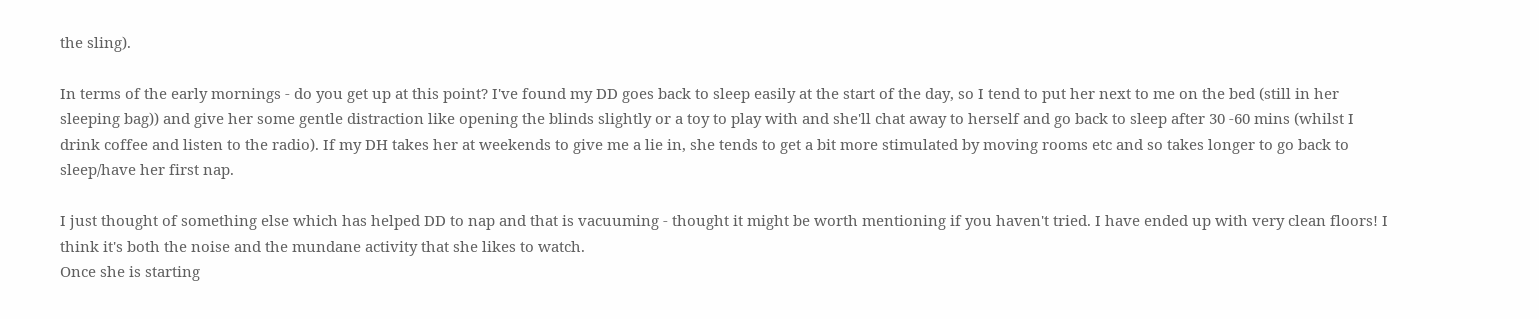the sling).

In terms of the early mornings - do you get up at this point? I've found my DD goes back to sleep easily at the start of the day, so I tend to put her next to me on the bed (still in her sleeping bag)) and give her some gentle distraction like opening the blinds slightly or a toy to play with and she'll chat away to herself and go back to sleep after 30 -60 mins (whilst I drink coffee and listen to the radio). If my DH takes her at weekends to give me a lie in, she tends to get a bit more stimulated by moving rooms etc and so takes longer to go back to sleep/have her first nap.

I just thought of something else which has helped DD to nap and that is vacuuming - thought it might be worth mentioning if you haven't tried. I have ended up with very clean floors! I think it's both the noise and the mundane activity that she likes to watch.
Once she is starting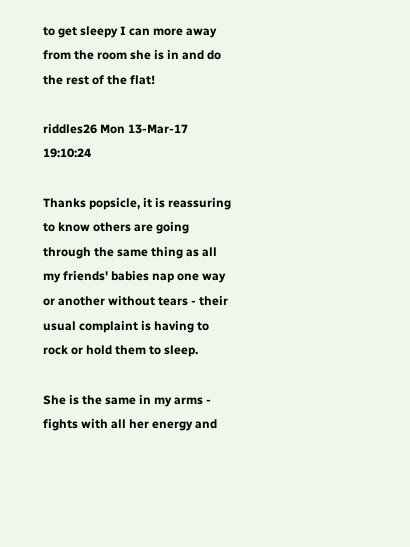to get sleepy I can more away from the room she is in and do the rest of the flat!

riddles26 Mon 13-Mar-17 19:10:24

Thanks popsicle, it is reassuring to know others are going through the same thing as all my friends' babies nap one way or another without tears - their usual complaint is having to rock or hold them to sleep.

She is the same in my arms - fights with all her energy and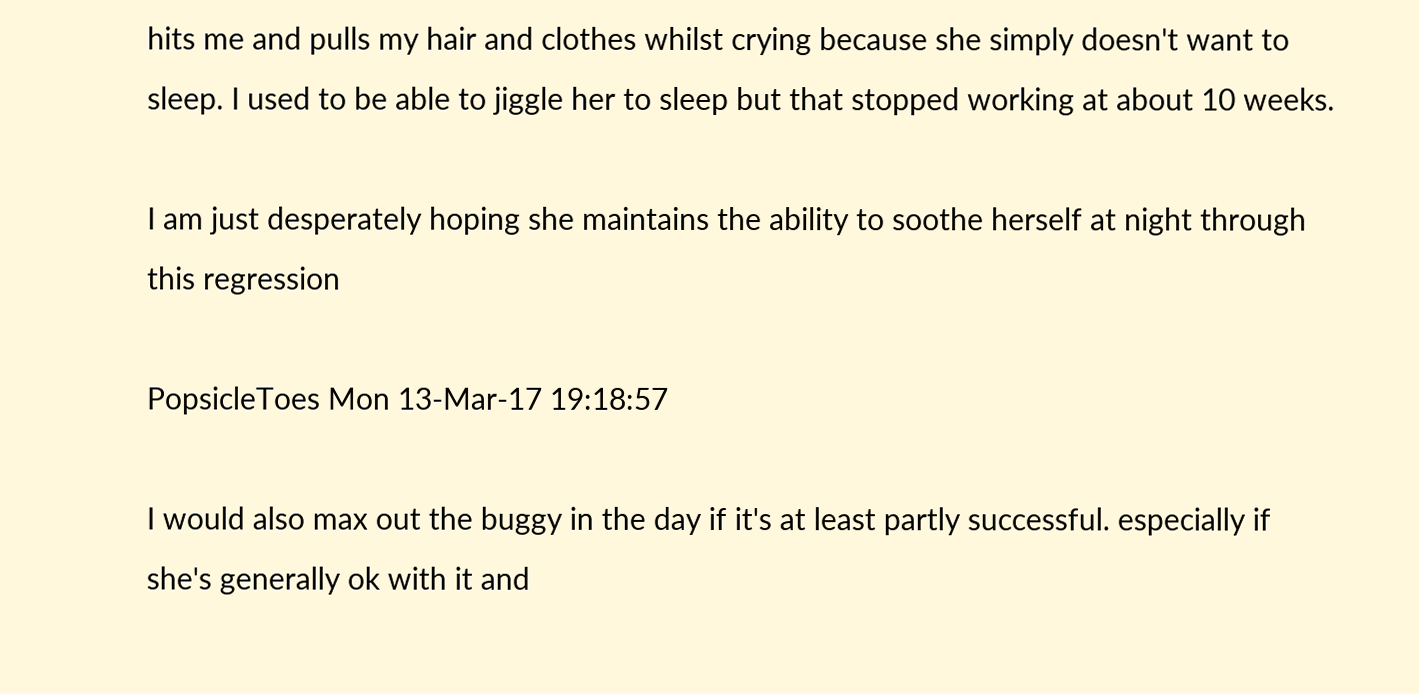hits me and pulls my hair and clothes whilst crying because she simply doesn't want to sleep. I used to be able to jiggle her to sleep but that stopped working at about 10 weeks.

I am just desperately hoping she maintains the ability to soothe herself at night through this regression

PopsicleToes Mon 13-Mar-17 19:18:57

I would also max out the buggy in the day if it's at least partly successful. especially if she's generally ok with it and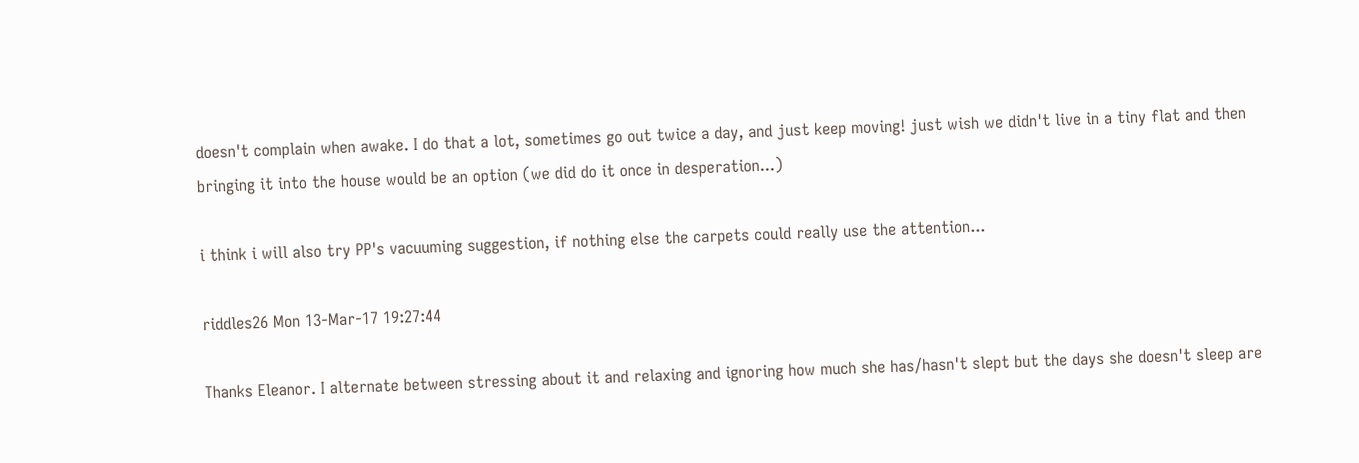doesn't complain when awake. I do that a lot, sometimes go out twice a day, and just keep moving! just wish we didn't live in a tiny flat and then bringing it into the house would be an option (we did do it once in desperation...)

i think i will also try PP's vacuuming suggestion, if nothing else the carpets could really use the attention...

riddles26 Mon 13-Mar-17 19:27:44

Thanks Eleanor. I alternate between stressing about it and relaxing and ignoring how much she has/hasn't slept but the days she doesn't sleep are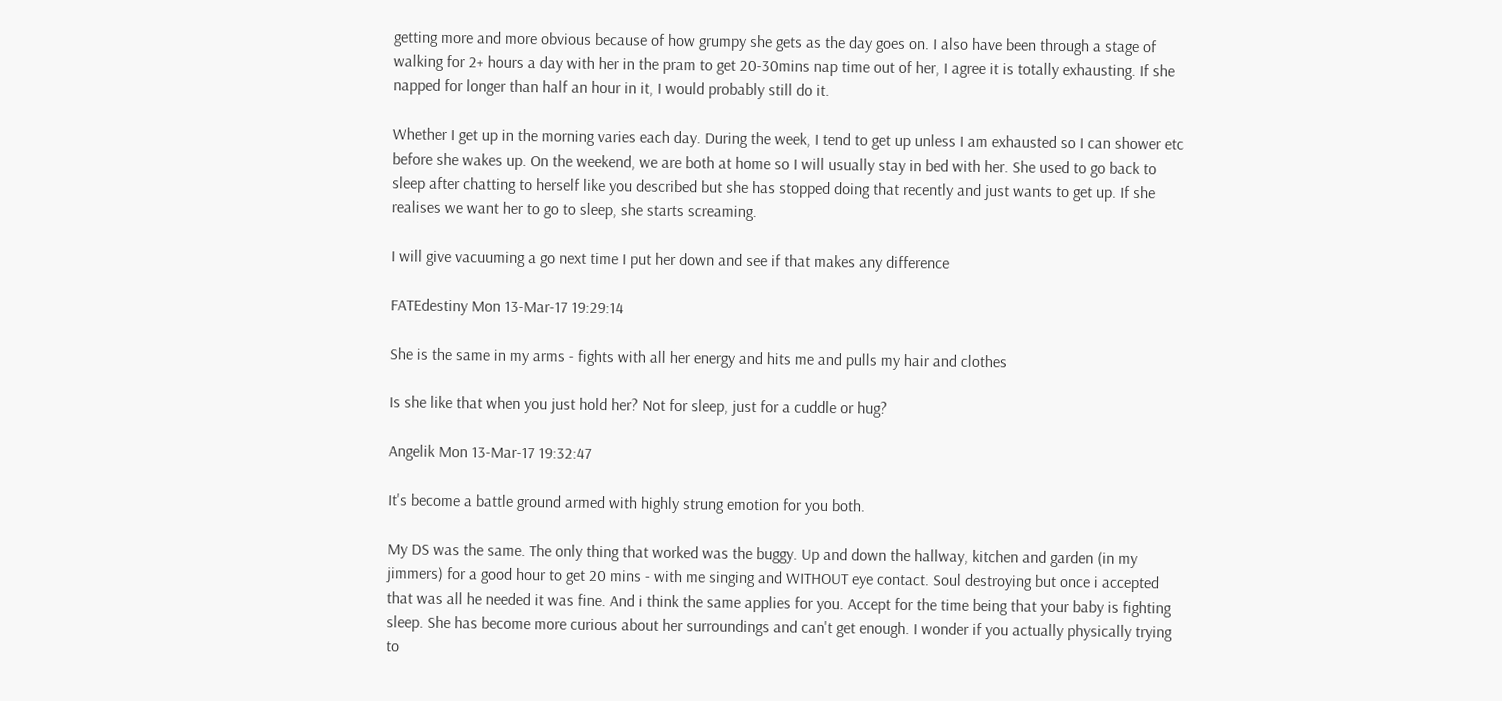getting more and more obvious because of how grumpy she gets as the day goes on. I also have been through a stage of walking for 2+ hours a day with her in the pram to get 20-30mins nap time out of her, I agree it is totally exhausting. If she napped for longer than half an hour in it, I would probably still do it.

Whether I get up in the morning varies each day. During the week, I tend to get up unless I am exhausted so I can shower etc before she wakes up. On the weekend, we are both at home so I will usually stay in bed with her. She used to go back to sleep after chatting to herself like you described but she has stopped doing that recently and just wants to get up. If she realises we want her to go to sleep, she starts screaming.

I will give vacuuming a go next time I put her down and see if that makes any difference

FATEdestiny Mon 13-Mar-17 19:29:14

She is the same in my arms - fights with all her energy and hits me and pulls my hair and clothes

Is she like that when you just hold her? Not for sleep, just for a cuddle or hug?

Angelik Mon 13-Mar-17 19:32:47

It's become a battle ground armed with highly strung emotion for you both.

My DS was the same. The only thing that worked was the buggy. Up and down the hallway, kitchen and garden (in my jimmers) for a good hour to get 20 mins - with me singing and WITHOUT eye contact. Soul destroying but once i accepted that was all he needed it was fine. And i think the same applies for you. Accept for the time being that your baby is fighting sleep. She has become more curious about her surroundings and can't get enough. I wonder if you actually physically trying to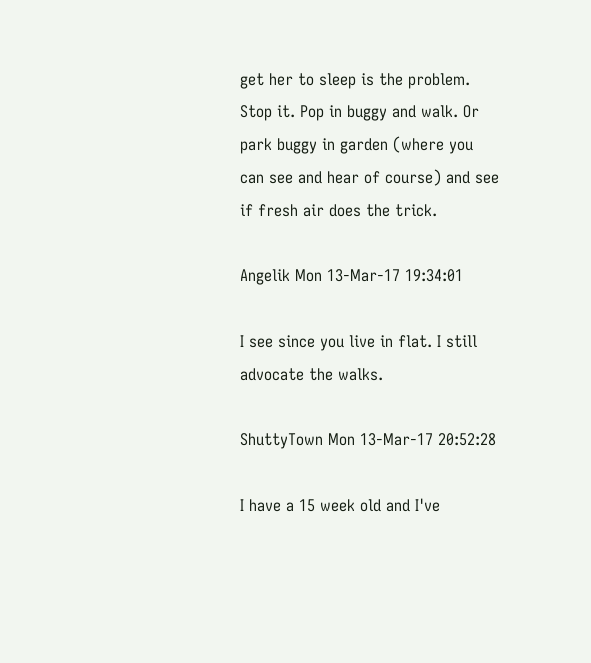get her to sleep is the problem. Stop it. Pop in buggy and walk. Or park buggy in garden (where you can see and hear of course) and see if fresh air does the trick.

Angelik Mon 13-Mar-17 19:34:01

I see since you live in flat. I still advocate the walks.

ShuttyTown Mon 13-Mar-17 20:52:28

I have a 15 week old and I've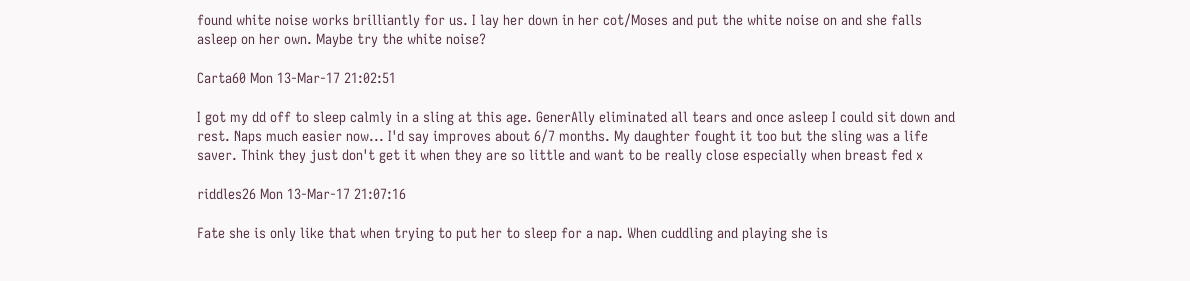found white noise works brilliantly for us. I lay her down in her cot/Moses and put the white noise on and she falls asleep on her own. Maybe try the white noise?

Carta60 Mon 13-Mar-17 21:02:51

I got my dd off to sleep calmly in a sling at this age. GenerAlly eliminated all tears and once asleep I could sit down and rest. Naps much easier now... I'd say improves about 6/7 months. My daughter fought it too but the sling was a life saver. Think they just don't get it when they are so little and want to be really close especially when breast fed x

riddles26 Mon 13-Mar-17 21:07:16

Fate she is only like that when trying to put her to sleep for a nap. When cuddling and playing she is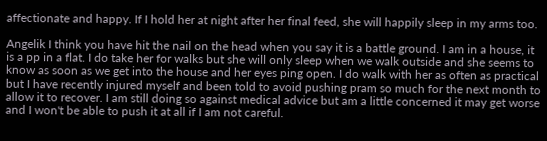affectionate and happy. If I hold her at night after her final feed, she will happily sleep in my arms too.

Angelik I think you have hit the nail on the head when you say it is a battle ground. I am in a house, it is a pp in a flat. I do take her for walks but she will only sleep when we walk outside and she seems to know as soon as we get into the house and her eyes ping open. I do walk with her as often as practical but I have recently injured myself and been told to avoid pushing pram so much for the next month to allow it to recover. I am still doing so against medical advice but am a little concerned it may get worse and I won't be able to push it at all if I am not careful.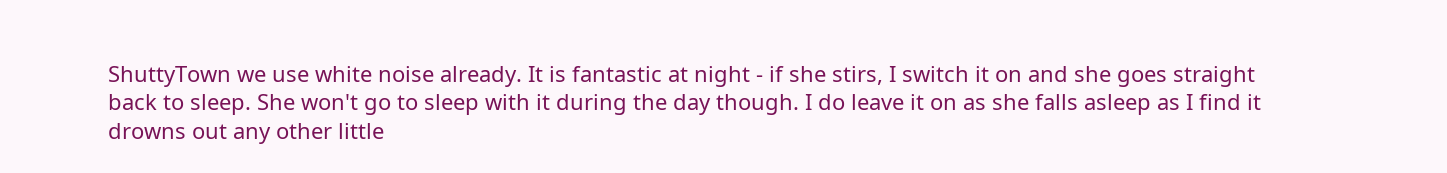ShuttyTown we use white noise already. It is fantastic at night - if she stirs, I switch it on and she goes straight back to sleep. She won't go to sleep with it during the day though. I do leave it on as she falls asleep as I find it drowns out any other little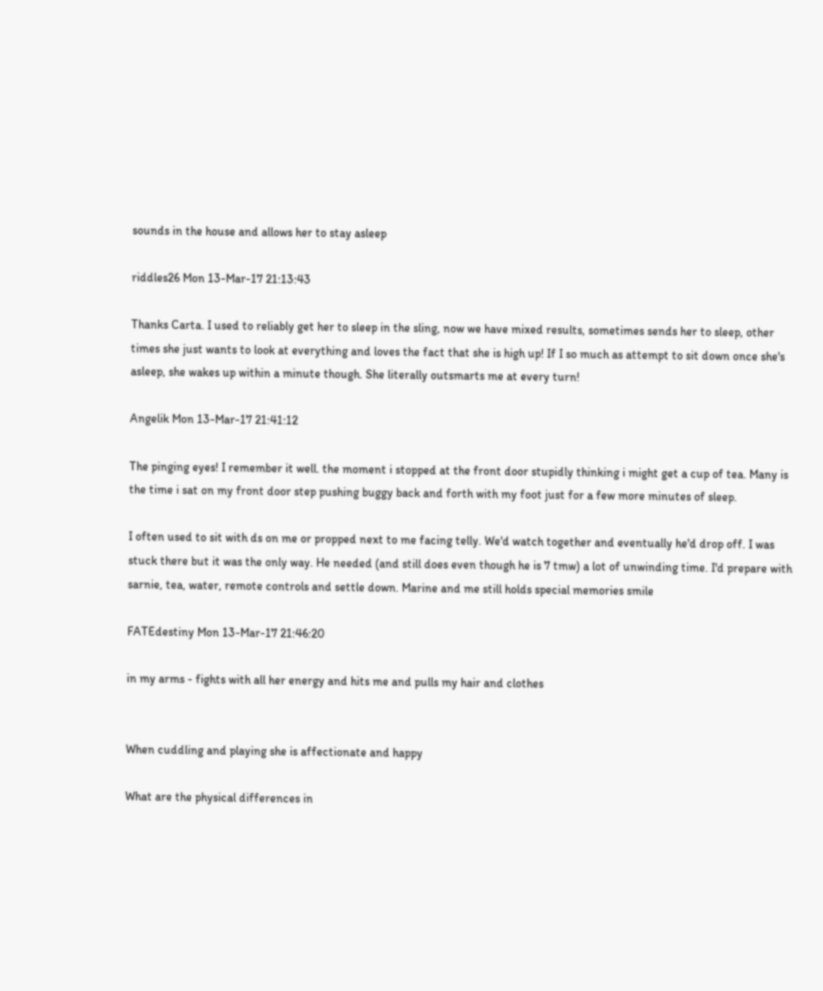sounds in the house and allows her to stay asleep

riddles26 Mon 13-Mar-17 21:13:43

Thanks Carta. I used to reliably get her to sleep in the sling, now we have mixed results, sometimes sends her to sleep, other times she just wants to look at everything and loves the fact that she is high up! If I so much as attempt to sit down once she's asleep, she wakes up within a minute though. She literally outsmarts me at every turn!

Angelik Mon 13-Mar-17 21:41:12

The pinging eyes! I remember it well. the moment i stopped at the front door stupidly thinking i might get a cup of tea. Many is the time i sat on my front door step pushing buggy back and forth with my foot just for a few more minutes of sleep.

I often used to sit with ds on me or propped next to me facing telly. We'd watch together and eventually he'd drop off. I was stuck there but it was the only way. He needed (and still does even though he is 7 tmw) a lot of unwinding time. I'd prepare with sarnie, tea, water, remote controls and settle down. Marine and me still holds special memories smile

FATEdestiny Mon 13-Mar-17 21:46:20

in my arms - fights with all her energy and hits me and pulls my hair and clothes


When cuddling and playing she is affectionate and happy

What are the physical differences in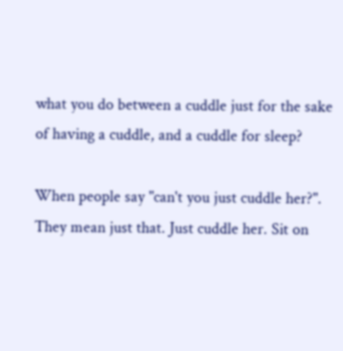what you do between a cuddle just for the sake of having a cuddle, and a cuddle for sleep?

When people say "can't you just cuddle her?". They mean just that. Just cuddle her. Sit on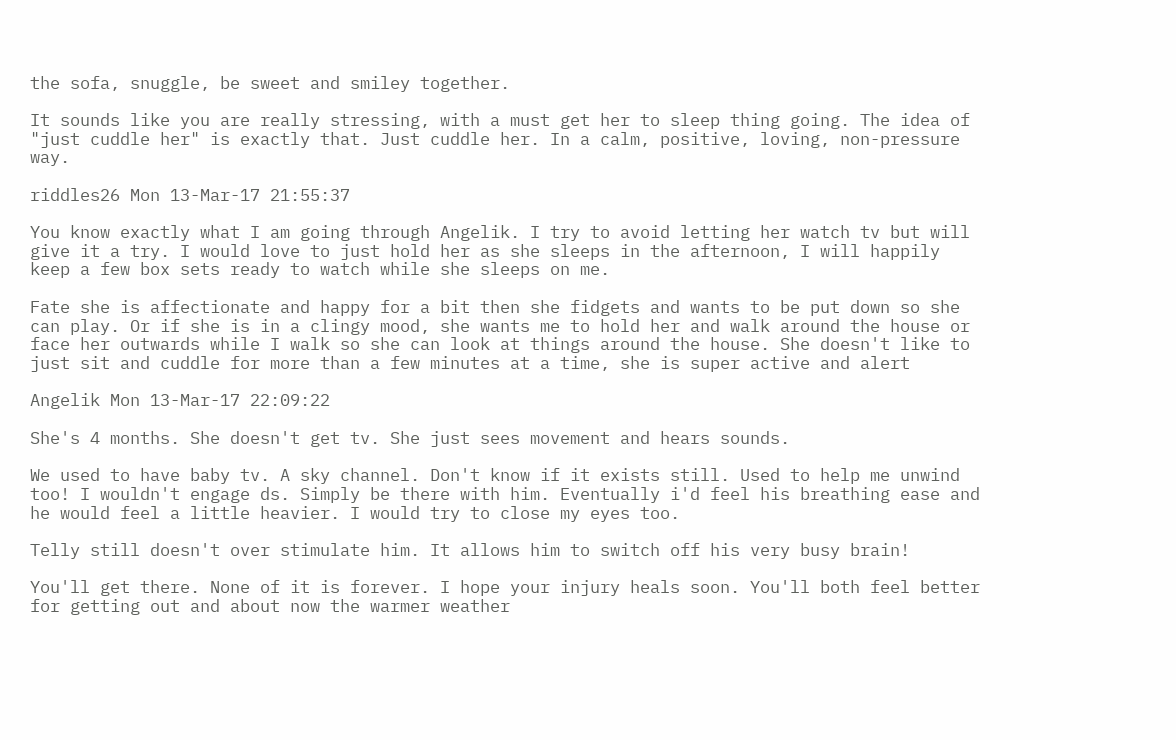the sofa, snuggle, be sweet and smiley together.

It sounds like you are really stressing, with a must get her to sleep thing going. The idea of "just cuddle her" is exactly that. Just cuddle her. In a calm, positive, loving, non-pressure way.

riddles26 Mon 13-Mar-17 21:55:37

You know exactly what I am going through Angelik. I try to avoid letting her watch tv but will give it a try. I would love to just hold her as she sleeps in the afternoon, I will happily keep a few box sets ready to watch while she sleeps on me.

Fate she is affectionate and happy for a bit then she fidgets and wants to be put down so she can play. Or if she is in a clingy mood, she wants me to hold her and walk around the house or face her outwards while I walk so she can look at things around the house. She doesn't like to just sit and cuddle for more than a few minutes at a time, she is super active and alert

Angelik Mon 13-Mar-17 22:09:22

She's 4 months. She doesn't get tv. She just sees movement and hears sounds.

We used to have baby tv. A sky channel. Don't know if it exists still. Used to help me unwind too! I wouldn't engage ds. Simply be there with him. Eventually i'd feel his breathing ease and he would feel a little heavier. I would try to close my eyes too.

Telly still doesn't over stimulate him. It allows him to switch off his very busy brain!

You'll get there. None of it is forever. I hope your injury heals soon. You'll both feel better for getting out and about now the warmer weather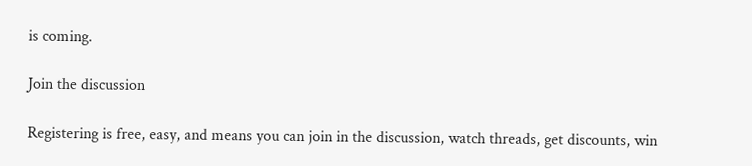is coming.

Join the discussion

Registering is free, easy, and means you can join in the discussion, watch threads, get discounts, win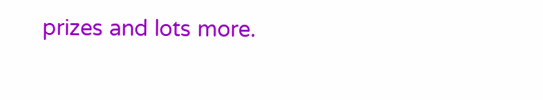prizes and lots more.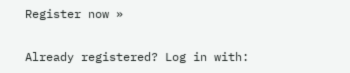Register now »

Already registered? Log in with: